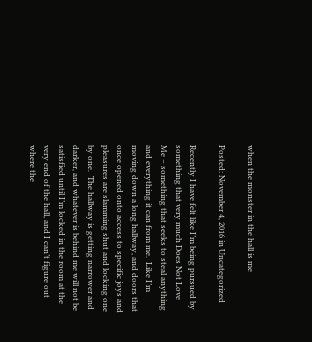when the monster in the hall is me

Posted: November 4, 2016 in Uncategorized

Recently I have felt like I’m being pursued by something that very much Does Not Love Me – something that seeks to steal anything and everything it can from me.  Like I’m moving down a long hallway, and doors that once opened onto access to specific joys and pleasures are slamming shut and locking one by one.  The hallway is getting narrower and darker, and whatever is behind me will not be satisfied until I’m locked in the room at the very end of the hall, and I can’t figure out where the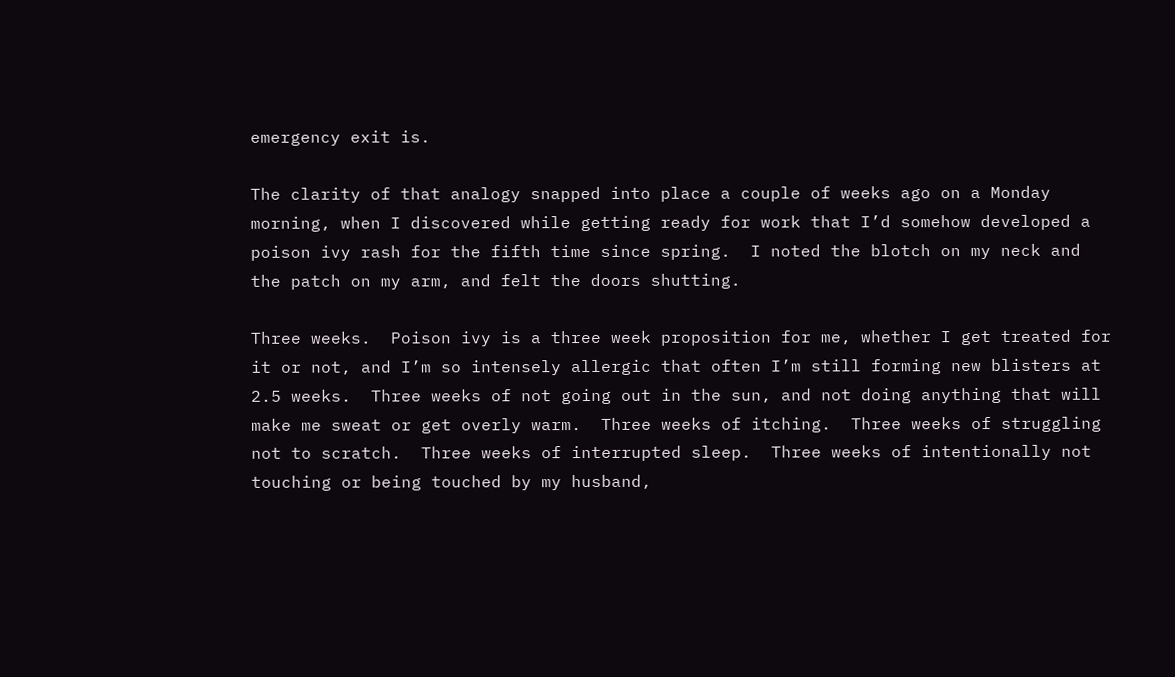emergency exit is.

The clarity of that analogy snapped into place a couple of weeks ago on a Monday morning, when I discovered while getting ready for work that I’d somehow developed a poison ivy rash for the fifth time since spring.  I noted the blotch on my neck and the patch on my arm, and felt the doors shutting.

Three weeks.  Poison ivy is a three week proposition for me, whether I get treated for it or not, and I’m so intensely allergic that often I’m still forming new blisters at 2.5 weeks.  Three weeks of not going out in the sun, and not doing anything that will make me sweat or get overly warm.  Three weeks of itching.  Three weeks of struggling not to scratch.  Three weeks of interrupted sleep.  Three weeks of intentionally not touching or being touched by my husband,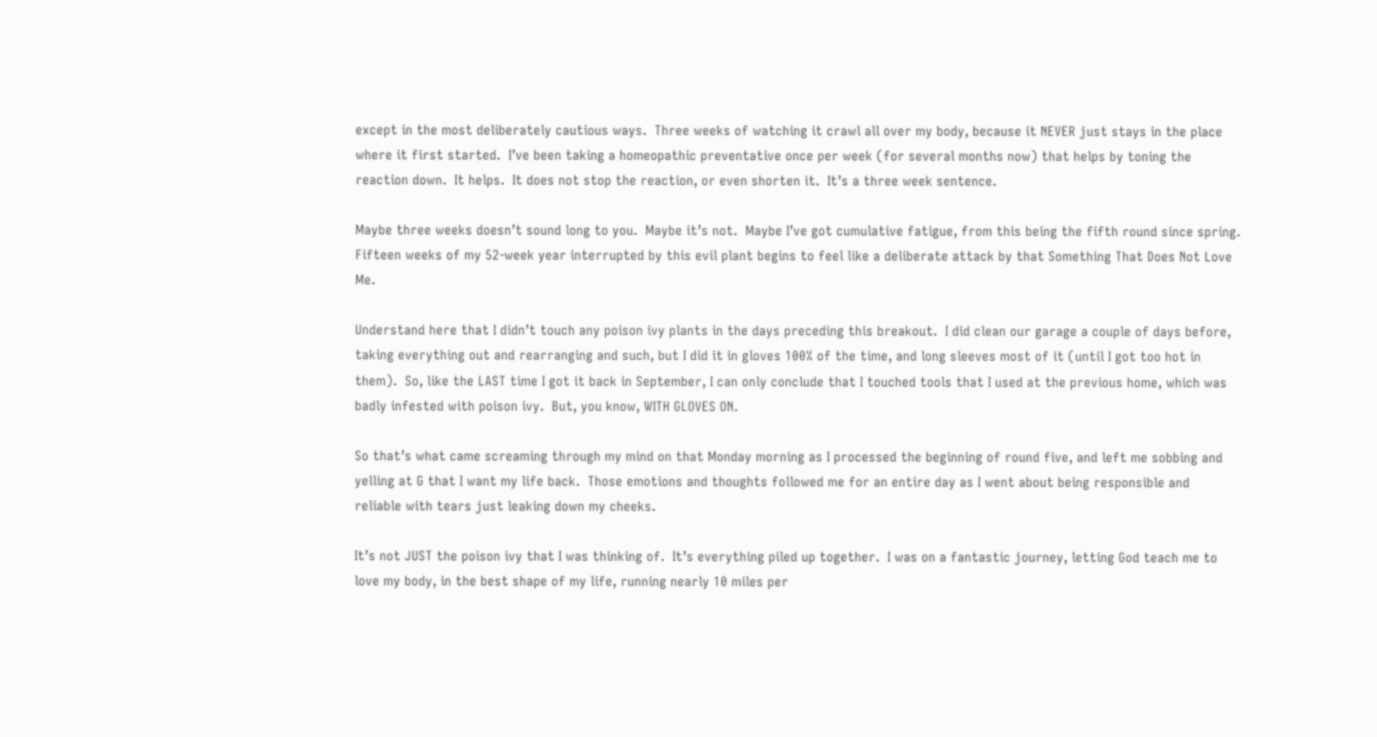except in the most deliberately cautious ways.  Three weeks of watching it crawl all over my body, because it NEVER just stays in the place where it first started.  I’ve been taking a homeopathic preventative once per week (for several months now) that helps by toning the reaction down.  It helps.  It does not stop the reaction, or even shorten it.  It’s a three week sentence.

Maybe three weeks doesn’t sound long to you.  Maybe it’s not.  Maybe I’ve got cumulative fatigue, from this being the fifth round since spring.  Fifteen weeks of my 52-week year interrupted by this evil plant begins to feel like a deliberate attack by that Something That Does Not Love Me.

Understand here that I didn’t touch any poison ivy plants in the days preceding this breakout.  I did clean our garage a couple of days before, taking everything out and rearranging and such, but I did it in gloves 100% of the time, and long sleeves most of it (until I got too hot in them).  So, like the LAST time I got it back in September, I can only conclude that I touched tools that I used at the previous home, which was badly infested with poison ivy.  But, you know, WITH GLOVES ON.

So that’s what came screaming through my mind on that Monday morning as I processed the beginning of round five, and left me sobbing and yelling at G that I want my life back.  Those emotions and thoughts followed me for an entire day as I went about being responsible and reliable with tears just leaking down my cheeks.

It’s not JUST the poison ivy that I was thinking of.  It’s everything piled up together.  I was on a fantastic journey, letting God teach me to love my body, in the best shape of my life, running nearly 10 miles per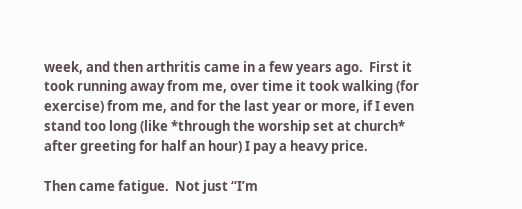week, and then arthritis came in a few years ago.  First it took running away from me, over time it took walking (for exercise) from me, and for the last year or more, if I even stand too long (like *through the worship set at church* after greeting for half an hour) I pay a heavy price.

Then came fatigue.  Not just “I’m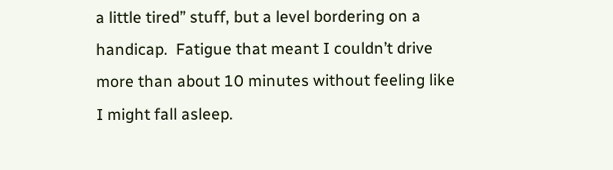a little tired” stuff, but a level bordering on a handicap.  Fatigue that meant I couldn’t drive more than about 10 minutes without feeling like I might fall asleep.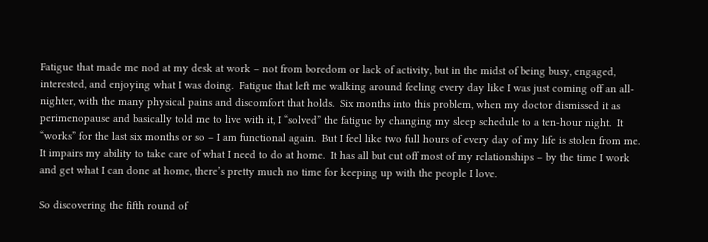Fatigue that made me nod at my desk at work – not from boredom or lack of activity, but in the midst of being busy, engaged, interested, and enjoying what I was doing.  Fatigue that left me walking around feeling every day like I was just coming off an all-nighter, with the many physical pains and discomfort that holds.  Six months into this problem, when my doctor dismissed it as perimenopause and basically told me to live with it, I “solved” the fatigue by changing my sleep schedule to a ten-hour night.  It “works” for the last six months or so – I am functional again.  But I feel like two full hours of every day of my life is stolen from me.  It impairs my ability to take care of what I need to do at home.  It has all but cut off most of my relationships – by the time I work and get what I can done at home, there’s pretty much no time for keeping up with the people I love.

So discovering the fifth round of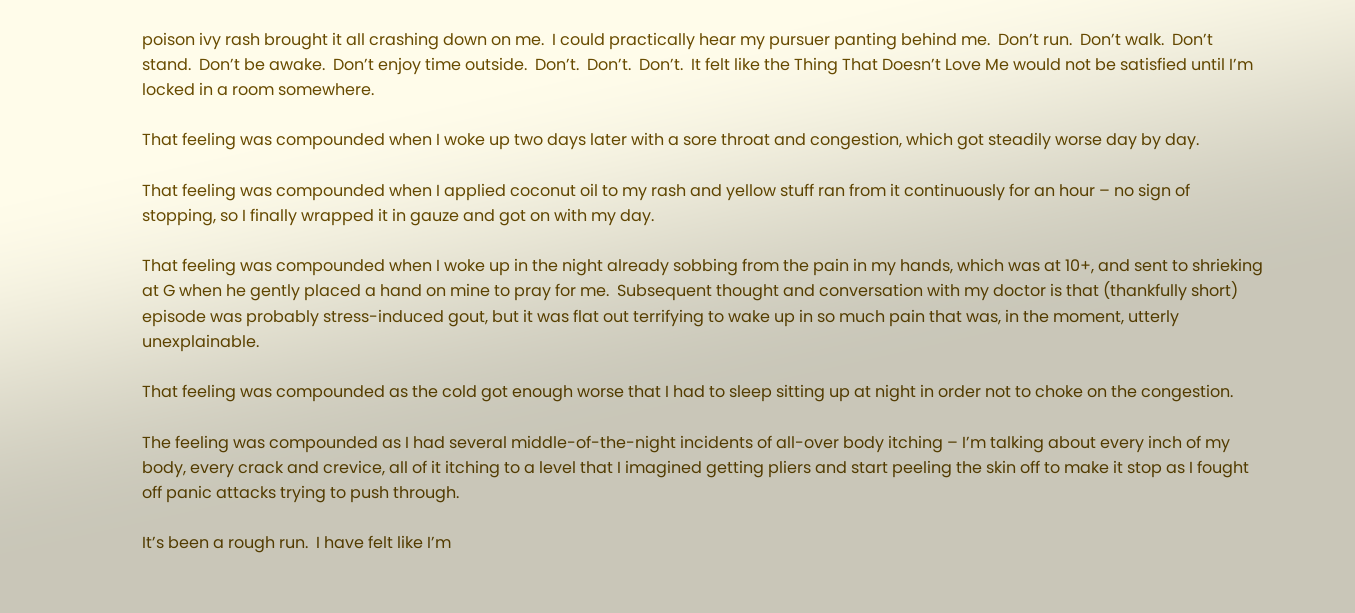poison ivy rash brought it all crashing down on me.  I could practically hear my pursuer panting behind me.  Don’t run.  Don’t walk.  Don’t stand.  Don’t be awake.  Don’t enjoy time outside.  Don’t.  Don’t.  Don’t.  It felt like the Thing That Doesn’t Love Me would not be satisfied until I’m locked in a room somewhere.

That feeling was compounded when I woke up two days later with a sore throat and congestion, which got steadily worse day by day.

That feeling was compounded when I applied coconut oil to my rash and yellow stuff ran from it continuously for an hour – no sign of stopping, so I finally wrapped it in gauze and got on with my day.

That feeling was compounded when I woke up in the night already sobbing from the pain in my hands, which was at 10+, and sent to shrieking at G when he gently placed a hand on mine to pray for me.  Subsequent thought and conversation with my doctor is that (thankfully short) episode was probably stress-induced gout, but it was flat out terrifying to wake up in so much pain that was, in the moment, utterly unexplainable.

That feeling was compounded as the cold got enough worse that I had to sleep sitting up at night in order not to choke on the congestion.

The feeling was compounded as I had several middle-of-the-night incidents of all-over body itching – I’m talking about every inch of my body, every crack and crevice, all of it itching to a level that I imagined getting pliers and start peeling the skin off to make it stop as I fought off panic attacks trying to push through.

It’s been a rough run.  I have felt like I’m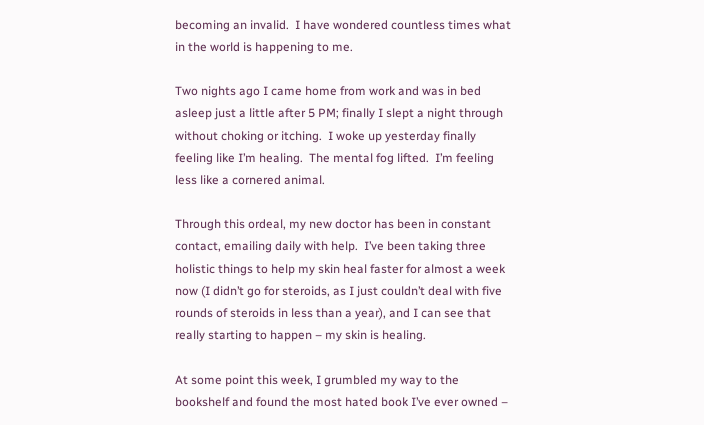becoming an invalid.  I have wondered countless times what in the world is happening to me.

Two nights ago I came home from work and was in bed asleep just a little after 5 PM; finally I slept a night through without choking or itching.  I woke up yesterday finally feeling like I’m healing.  The mental fog lifted.  I’m feeling less like a cornered animal.

Through this ordeal, my new doctor has been in constant contact, emailing daily with help.  I’ve been taking three holistic things to help my skin heal faster for almost a week now (I didn’t go for steroids, as I just couldn’t deal with five rounds of steroids in less than a year), and I can see that really starting to happen – my skin is healing.

At some point this week, I grumbled my way to the bookshelf and found the most hated book I’ve ever owned –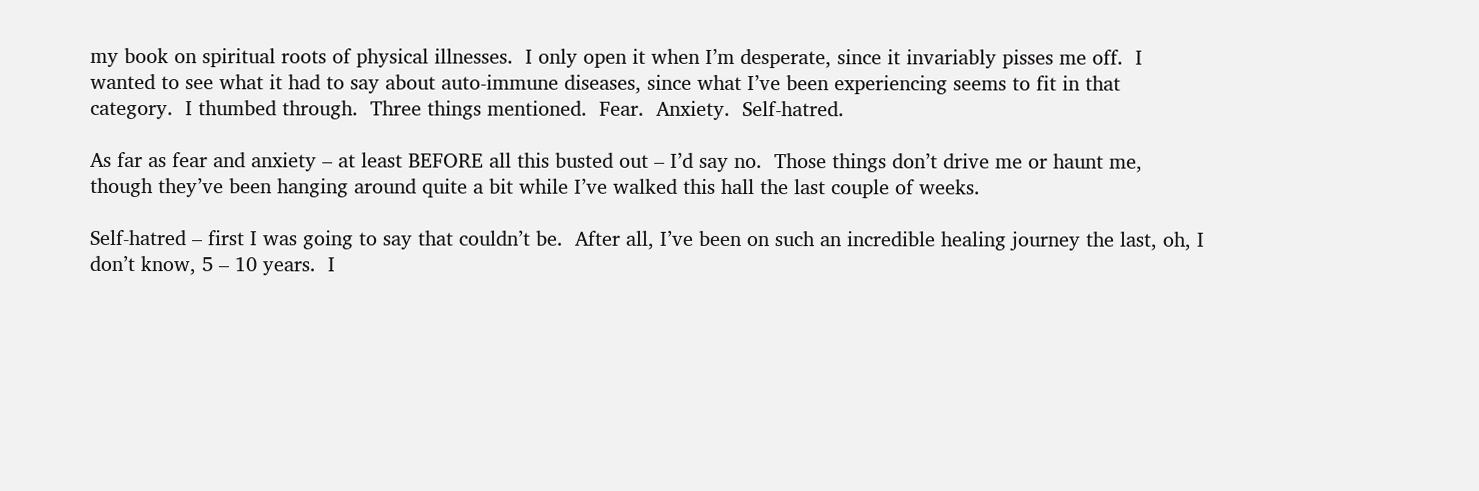my book on spiritual roots of physical illnesses.  I only open it when I’m desperate, since it invariably pisses me off.  I wanted to see what it had to say about auto-immune diseases, since what I’ve been experiencing seems to fit in that category.  I thumbed through.  Three things mentioned.  Fear.  Anxiety.  Self-hatred.

As far as fear and anxiety – at least BEFORE all this busted out – I’d say no.  Those things don’t drive me or haunt me, though they’ve been hanging around quite a bit while I’ve walked this hall the last couple of weeks.

Self-hatred – first I was going to say that couldn’t be.  After all, I’ve been on such an incredible healing journey the last, oh, I don’t know, 5 – 10 years.  I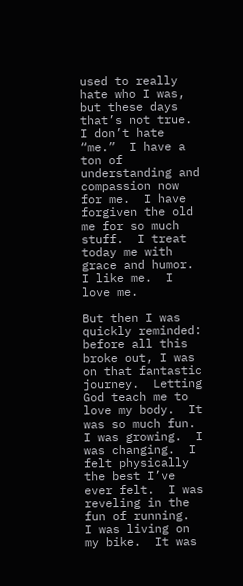used to really hate who I was, but these days that’s not true.  I don’t hate “me.”  I have a ton of understanding and compassion now for me.  I have forgiven the old me for so much stuff.  I treat today me with grace and humor.  I like me.  I love me.

But then I was quickly reminded:  before all this broke out, I was on that fantastic journey.  Letting God teach me to love my body.  It was so much fun.  I was growing.  I was changing.  I felt physically the best I’ve ever felt.  I was reveling in the fun of running.  I was living on my bike.  It was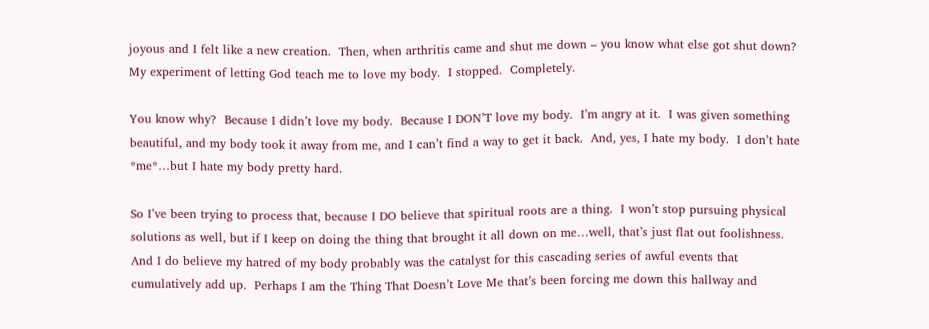joyous and I felt like a new creation.  Then, when arthritis came and shut me down – you know what else got shut down?  My experiment of letting God teach me to love my body.  I stopped.  Completely.

You know why?  Because I didn’t love my body.  Because I DON’T love my body.  I’m angry at it.  I was given something beautiful, and my body took it away from me, and I can’t find a way to get it back.  And, yes, I hate my body.  I don’t hate *me*…but I hate my body pretty hard.

So I’ve been trying to process that, because I DO believe that spiritual roots are a thing.  I won’t stop pursuing physical solutions as well, but if I keep on doing the thing that brought it all down on me…well, that’s just flat out foolishness.  And I do believe my hatred of my body probably was the catalyst for this cascading series of awful events that cumulatively add up.  Perhaps I am the Thing That Doesn’t Love Me that’s been forcing me down this hallway and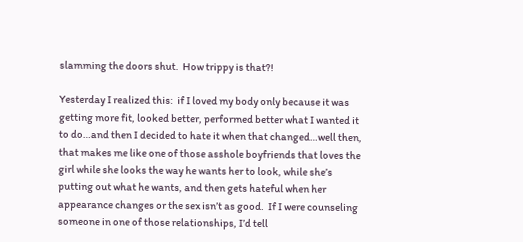slamming the doors shut.  How trippy is that?!

Yesterday I realized this:  if I loved my body only because it was getting more fit, looked better, performed better what I wanted it to do…and then I decided to hate it when that changed…well then, that makes me like one of those asshole boyfriends that loves the girl while she looks the way he wants her to look, while she’s putting out what he wants, and then gets hateful when her appearance changes or the sex isn’t as good.  If I were counseling someone in one of those relationships, I’d tell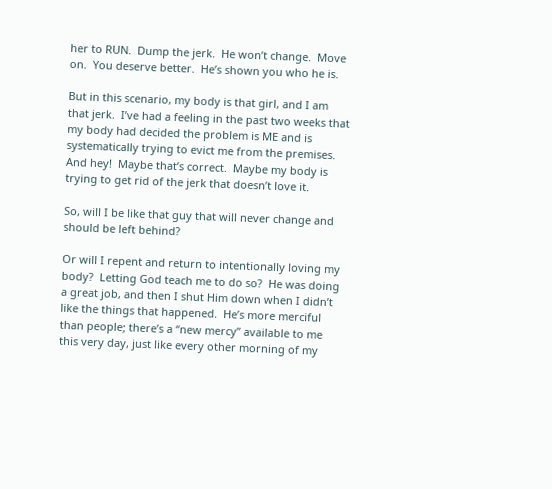her to RUN.  Dump the jerk.  He won’t change.  Move on.  You deserve better.  He’s shown you who he is.

But in this scenario, my body is that girl, and I am that jerk.  I’ve had a feeling in the past two weeks that my body had decided the problem is ME and is systematically trying to evict me from the premises.  And hey!  Maybe that’s correct.  Maybe my body is trying to get rid of the jerk that doesn’t love it.

So, will I be like that guy that will never change and should be left behind?

Or will I repent and return to intentionally loving my body?  Letting God teach me to do so?  He was doing a great job, and then I shut Him down when I didn’t like the things that happened.  He’s more merciful than people; there’s a “new mercy” available to me this very day, just like every other morning of my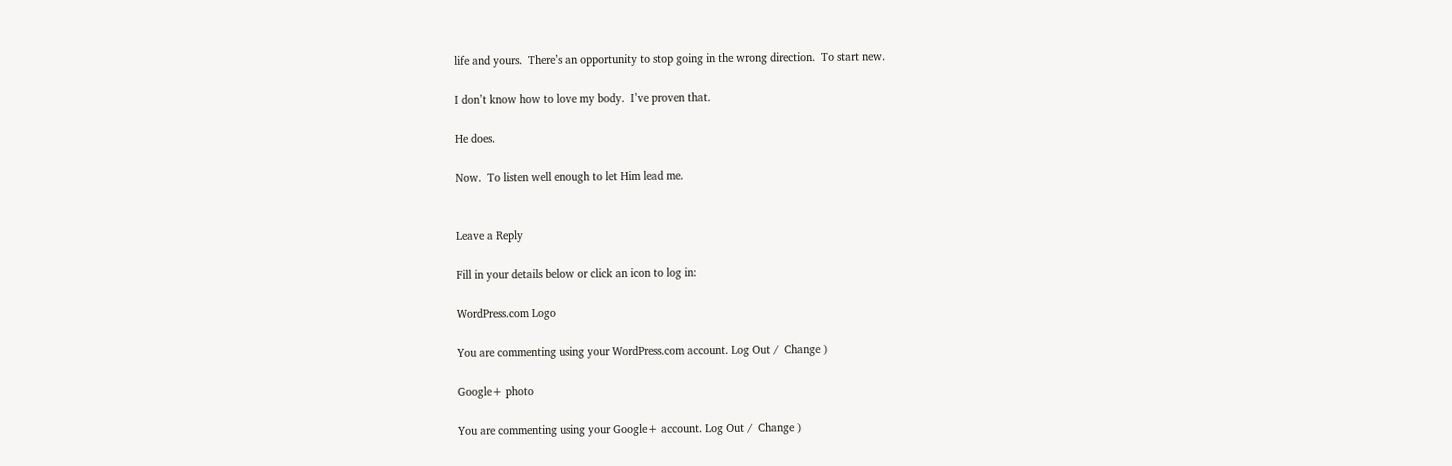life and yours.  There’s an opportunity to stop going in the wrong direction.  To start new.

I don’t know how to love my body.  I’ve proven that.

He does.

Now.  To listen well enough to let Him lead me.


Leave a Reply

Fill in your details below or click an icon to log in:

WordPress.com Logo

You are commenting using your WordPress.com account. Log Out /  Change )

Google+ photo

You are commenting using your Google+ account. Log Out /  Change )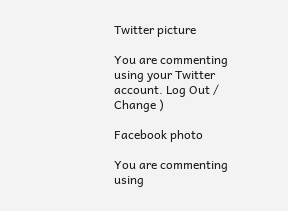Twitter picture

You are commenting using your Twitter account. Log Out /  Change )

Facebook photo

You are commenting using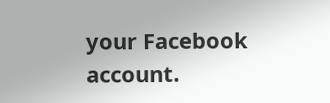your Facebook account.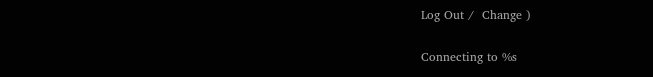Log Out /  Change )


Connecting to %s